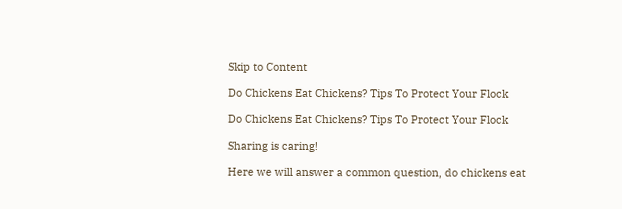Skip to Content

Do Chickens Eat Chickens? Tips To Protect Your Flock

Do Chickens Eat Chickens? Tips To Protect Your Flock

Sharing is caring!

Here we will answer a common question, do chickens eat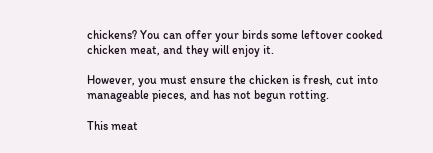chickens? You can offer your birds some leftover cooked chicken meat, and they will enjoy it.

However, you must ensure the chicken is fresh, cut into manageable pieces, and has not begun rotting.

This meat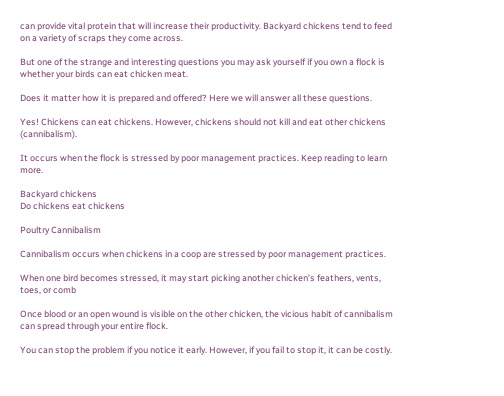can provide vital protein that will increase their productivity. Backyard chickens tend to feed on a variety of scraps they come across.

But one of the strange and interesting questions you may ask yourself if you own a flock is whether your birds can eat chicken meat.

Does it matter how it is prepared and offered? Here we will answer all these questions.

Yes! Chickens can eat chickens. However, chickens should not kill and eat other chickens (cannibalism).

It occurs when the flock is stressed by poor management practices. Keep reading to learn more.

Backyard chickens
Do chickens eat chickens

Poultry Cannibalism

Cannibalism occurs when chickens in a coop are stressed by poor management practices.

When one bird becomes stressed, it may start picking another chicken’s feathers, vents, toes, or comb

Once blood or an open wound is visible on the other chicken, the vicious habit of cannibalism can spread through your entire flock.

You can stop the problem if you notice it early. However, if you fail to stop it, it can be costly.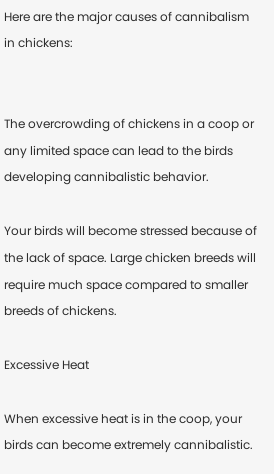Here are the major causes of cannibalism in chickens:


The overcrowding of chickens in a coop or any limited space can lead to the birds developing cannibalistic behavior.

Your birds will become stressed because of the lack of space. Large chicken breeds will require much space compared to smaller breeds of chickens.

Excessive Heat

When excessive heat is in the coop, your birds can become extremely cannibalistic.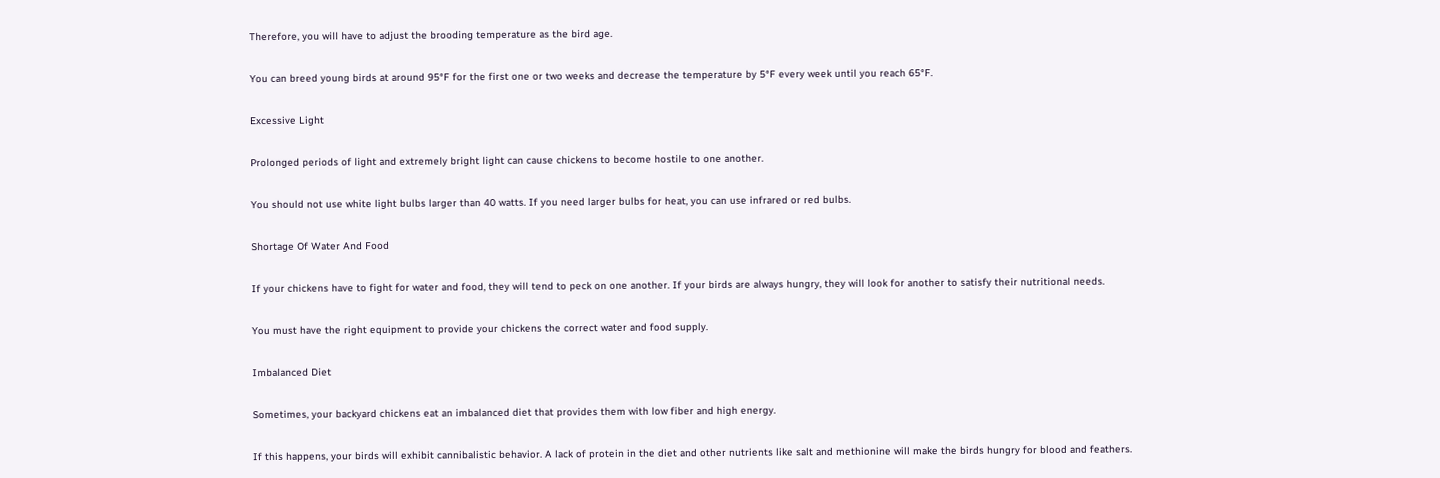Therefore, you will have to adjust the brooding temperature as the bird age.

You can breed young birds at around 95°F for the first one or two weeks and decrease the temperature by 5°F every week until you reach 65°F.

Excessive Light

Prolonged periods of light and extremely bright light can cause chickens to become hostile to one another.

You should not use white light bulbs larger than 40 watts. If you need larger bulbs for heat, you can use infrared or red bulbs.

Shortage Of Water And Food

If your chickens have to fight for water and food, they will tend to peck on one another. If your birds are always hungry, they will look for another to satisfy their nutritional needs.

You must have the right equipment to provide your chickens the correct water and food supply.

Imbalanced Diet

Sometimes, your backyard chickens eat an imbalanced diet that provides them with low fiber and high energy.

If this happens, your birds will exhibit cannibalistic behavior. A lack of protein in the diet and other nutrients like salt and methionine will make the birds hungry for blood and feathers.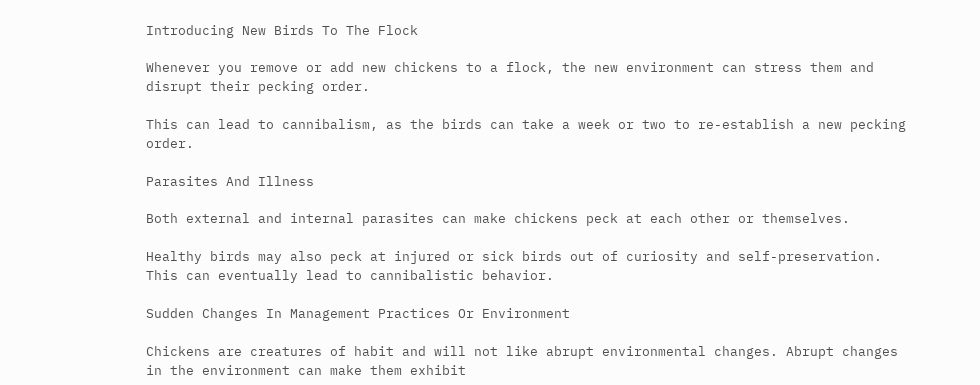Introducing New Birds To The Flock

Whenever you remove or add new chickens to a flock, the new environment can stress them and disrupt their pecking order.

This can lead to cannibalism, as the birds can take a week or two to re-establish a new pecking order.

Parasites And Illness

Both external and internal parasites can make chickens peck at each other or themselves.

Healthy birds may also peck at injured or sick birds out of curiosity and self-preservation. This can eventually lead to cannibalistic behavior.

Sudden Changes In Management Practices Or Environment

Chickens are creatures of habit and will not like abrupt environmental changes. Abrupt changes in the environment can make them exhibit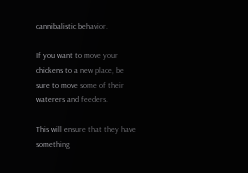cannibalistic behavior.

If you want to move your chickens to a new place, be sure to move some of their waterers and feeders.

This will ensure that they have something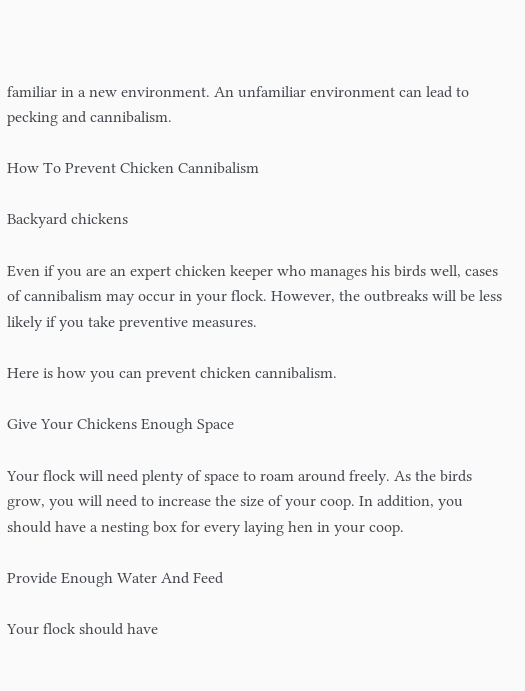familiar in a new environment. An unfamiliar environment can lead to pecking and cannibalism.

How To Prevent Chicken Cannibalism

Backyard chickens

Even if you are an expert chicken keeper who manages his birds well, cases of cannibalism may occur in your flock. However, the outbreaks will be less likely if you take preventive measures.

Here is how you can prevent chicken cannibalism.

Give Your Chickens Enough Space

Your flock will need plenty of space to roam around freely. As the birds grow, you will need to increase the size of your coop. In addition, you should have a nesting box for every laying hen in your coop.

Provide Enough Water And Feed

Your flock should have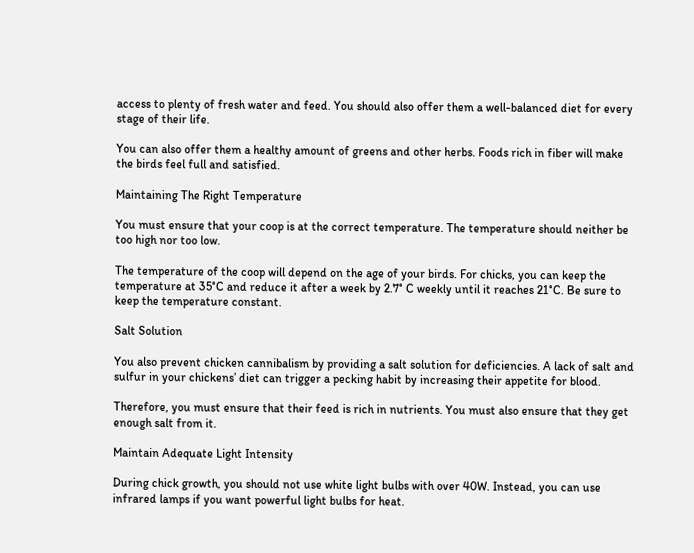access to plenty of fresh water and feed. You should also offer them a well-balanced diet for every stage of their life.

You can also offer them a healthy amount of greens and other herbs. Foods rich in fiber will make the birds feel full and satisfied.

Maintaining The Right Temperature

You must ensure that your coop is at the correct temperature. The temperature should neither be too high nor too low.

The temperature of the coop will depend on the age of your birds. For chicks, you can keep the temperature at 35°C and reduce it after a week by 2.7° C weekly until it reaches 21°C. Be sure to keep the temperature constant.

Salt Solution

You also prevent chicken cannibalism by providing a salt solution for deficiencies. A lack of salt and sulfur in your chickens’ diet can trigger a pecking habit by increasing their appetite for blood.

Therefore, you must ensure that their feed is rich in nutrients. You must also ensure that they get enough salt from it.

Maintain Adequate Light Intensity

During chick growth, you should not use white light bulbs with over 40W. Instead, you can use infrared lamps if you want powerful light bulbs for heat.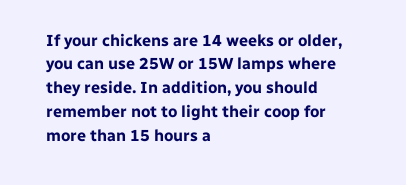If your chickens are 14 weeks or older, you can use 25W or 15W lamps where they reside. In addition, you should remember not to light their coop for more than 15 hours a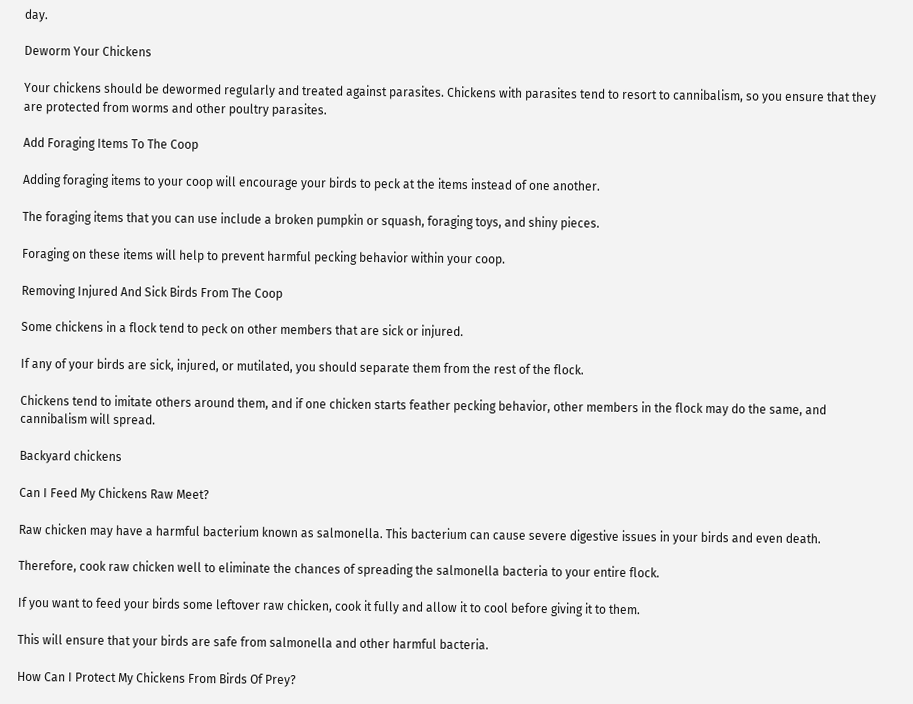day.

Deworm Your Chickens

Your chickens should be dewormed regularly and treated against parasites. Chickens with parasites tend to resort to cannibalism, so you ensure that they are protected from worms and other poultry parasites.

Add Foraging Items To The Coop

Adding foraging items to your coop will encourage your birds to peck at the items instead of one another.

The foraging items that you can use include a broken pumpkin or squash, foraging toys, and shiny pieces.

Foraging on these items will help to prevent harmful pecking behavior within your coop.

Removing Injured And Sick Birds From The Coop

Some chickens in a flock tend to peck on other members that are sick or injured.

If any of your birds are sick, injured, or mutilated, you should separate them from the rest of the flock.

Chickens tend to imitate others around them, and if one chicken starts feather pecking behavior, other members in the flock may do the same, and cannibalism will spread.

Backyard chickens

Can I Feed My Chickens Raw Meet?

Raw chicken may have a harmful bacterium known as salmonella. This bacterium can cause severe digestive issues in your birds and even death.

Therefore, cook raw chicken well to eliminate the chances of spreading the salmonella bacteria to your entire flock.

If you want to feed your birds some leftover raw chicken, cook it fully and allow it to cool before giving it to them.

This will ensure that your birds are safe from salmonella and other harmful bacteria.

How Can I Protect My Chickens From Birds Of Prey?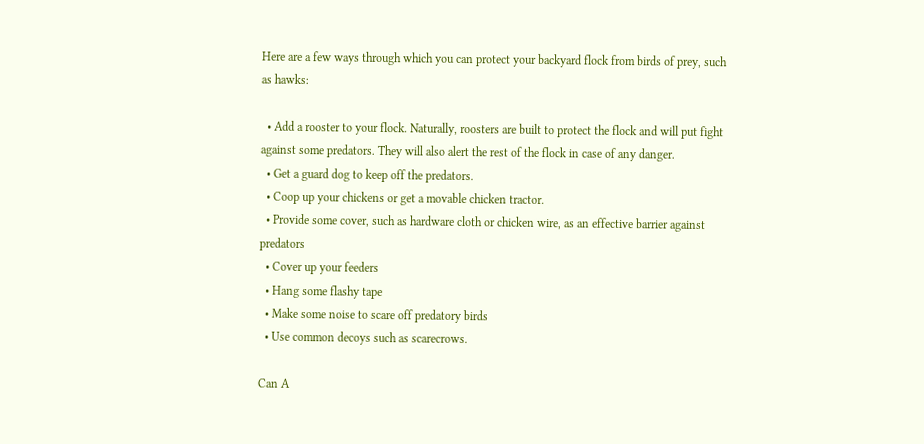Here are a few ways through which you can protect your backyard flock from birds of prey, such as hawks:

  • Add a rooster to your flock. Naturally, roosters are built to protect the flock and will put fight against some predators. They will also alert the rest of the flock in case of any danger.
  • Get a guard dog to keep off the predators.
  • Coop up your chickens or get a movable chicken tractor.
  • Provide some cover, such as hardware cloth or chicken wire, as an effective barrier against predators
  • Cover up your feeders
  • Hang some flashy tape
  • Make some noise to scare off predatory birds
  • Use common decoys such as scarecrows.

Can A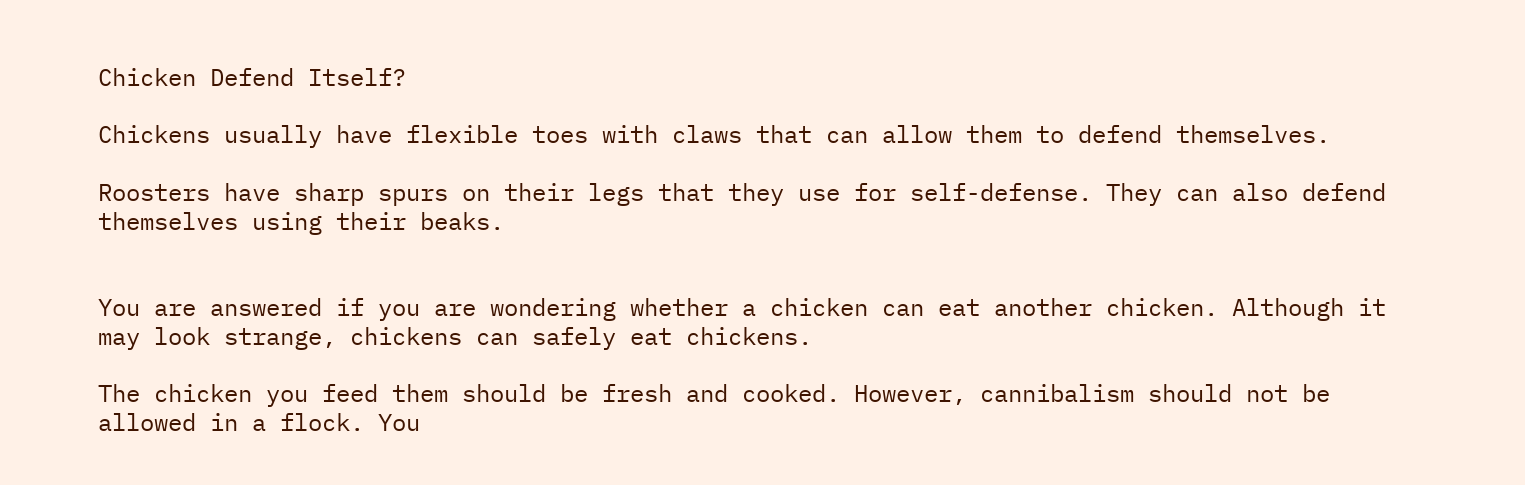Chicken Defend Itself?

Chickens usually have flexible toes with claws that can allow them to defend themselves.

Roosters have sharp spurs on their legs that they use for self-defense. They can also defend themselves using their beaks.


You are answered if you are wondering whether a chicken can eat another chicken. Although it may look strange, chickens can safely eat chickens.

The chicken you feed them should be fresh and cooked. However, cannibalism should not be allowed in a flock. You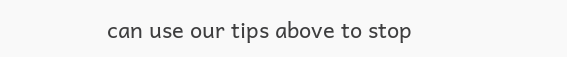can use our tips above to stop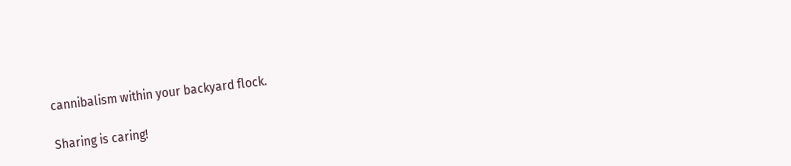cannibalism within your backyard flock.

Sharing is caring!